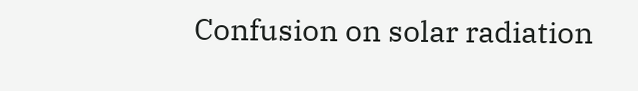Confusion on solar radiation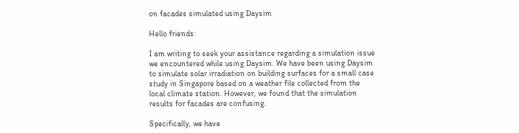on facades simulated using Daysim

Hello friends:

I am writing to seek your assistance regarding a simulation issue we encountered while using Daysim. We have been using Daysim to simulate solar irradiation on building surfaces for a small case study in Singapore based on a weather file collected from the local climate station. However, we found that the simulation results for facades are confusing.

Specifically, we have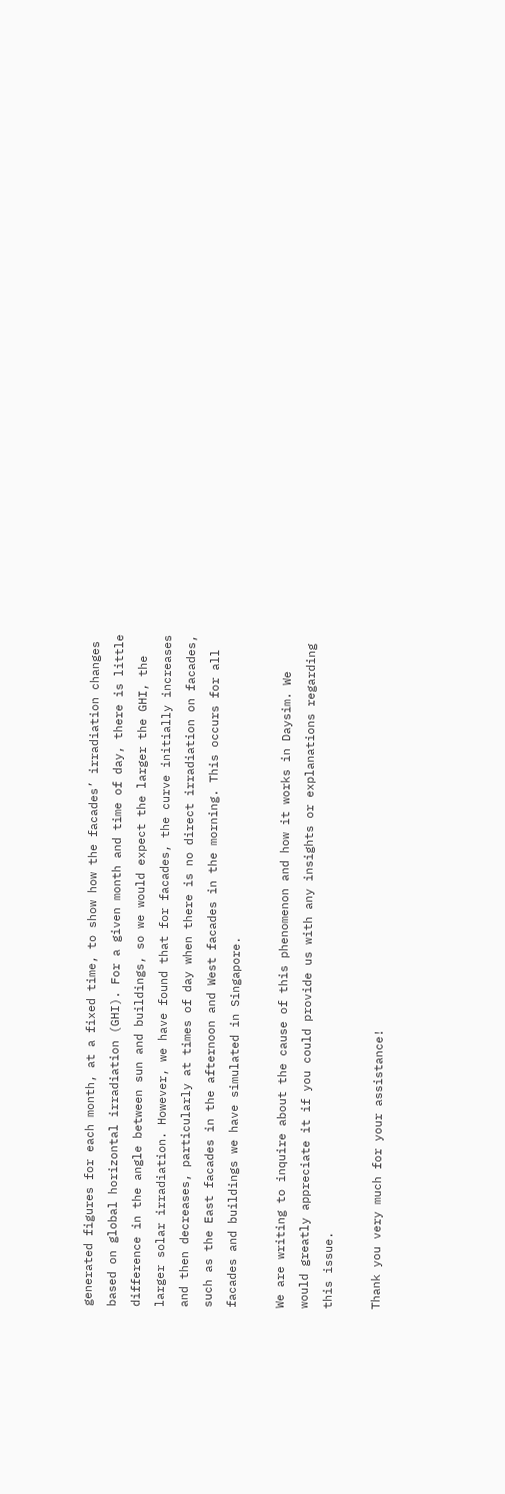generated figures for each month, at a fixed time, to show how the facades’ irradiation changes based on global horizontal irradiation (GHI). For a given month and time of day, there is little difference in the angle between sun and buildings, so we would expect the larger the GHI, the larger solar irradiation. However, we have found that for facades, the curve initially increases and then decreases, particularly at times of day when there is no direct irradiation on facades, such as the East facades in the afternoon and West facades in the morning. This occurs for all facades and buildings we have simulated in Singapore.

We are writing to inquire about the cause of this phenomenon and how it works in Daysim. We would greatly appreciate it if you could provide us with any insights or explanations regarding this issue.

Thank you very much for your assistance!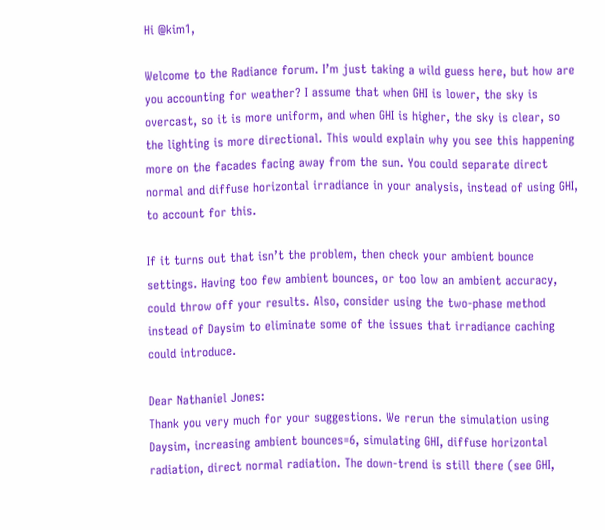Hi @kim1,

Welcome to the Radiance forum. I’m just taking a wild guess here, but how are you accounting for weather? I assume that when GHI is lower, the sky is overcast, so it is more uniform, and when GHI is higher, the sky is clear, so the lighting is more directional. This would explain why you see this happening more on the facades facing away from the sun. You could separate direct normal and diffuse horizontal irradiance in your analysis, instead of using GHI, to account for this.

If it turns out that isn’t the problem, then check your ambient bounce settings. Having too few ambient bounces, or too low an ambient accuracy, could throw off your results. Also, consider using the two-phase method instead of Daysim to eliminate some of the issues that irradiance caching could introduce.

Dear Nathaniel Jones:
Thank you very much for your suggestions. We rerun the simulation using Daysim, increasing ambient bounces=6, simulating GHI, diffuse horizontal radiation, direct normal radiation. The down-trend is still there (see GHI,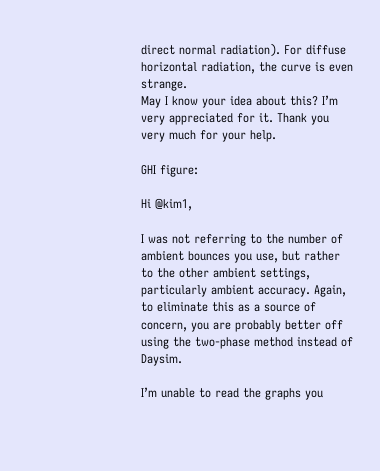direct normal radiation). For diffuse horizontal radiation, the curve is even strange.
May I know your idea about this? I’m very appreciated for it. Thank you very much for your help.

GHI figure:

Hi @kim1,

I was not referring to the number of ambient bounces you use, but rather to the other ambient settings, particularly ambient accuracy. Again, to eliminate this as a source of concern, you are probably better off using the two-phase method instead of Daysim.

I’m unable to read the graphs you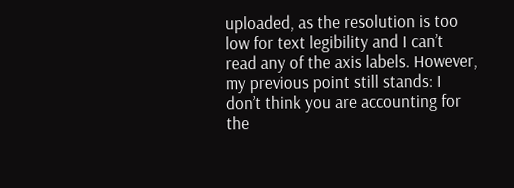uploaded, as the resolution is too low for text legibility and I can’t read any of the axis labels. However, my previous point still stands: I don’t think you are accounting for the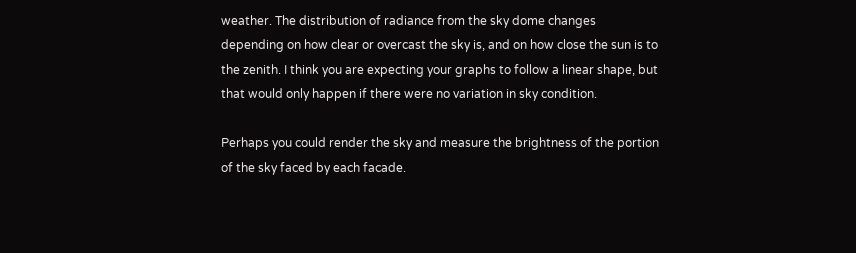weather. The distribution of radiance from the sky dome changes depending on how clear or overcast the sky is, and on how close the sun is to the zenith. I think you are expecting your graphs to follow a linear shape, but that would only happen if there were no variation in sky condition.

Perhaps you could render the sky and measure the brightness of the portion of the sky faced by each facade.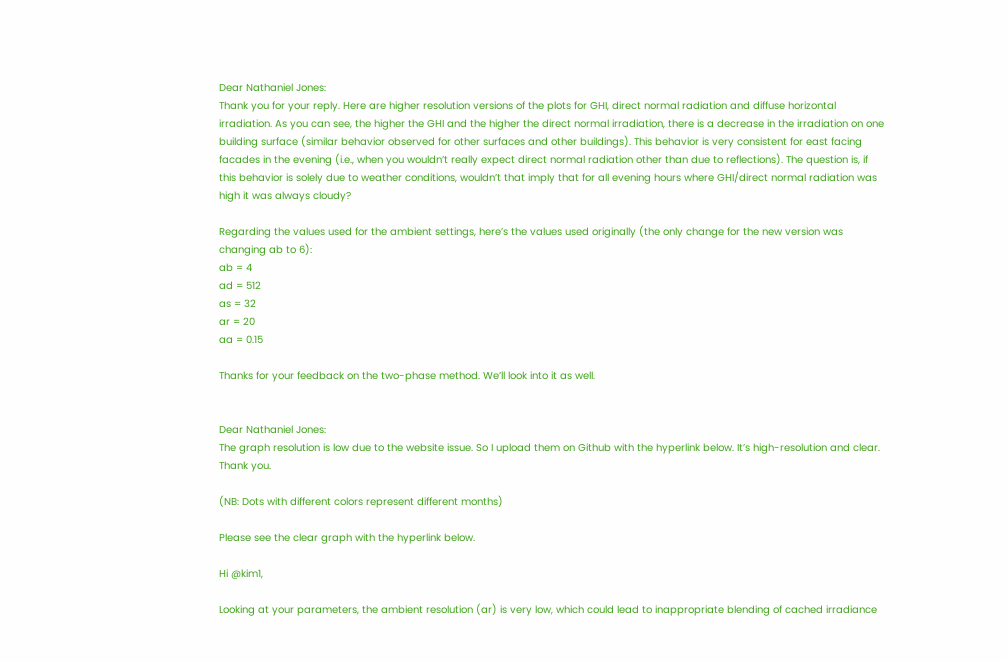Dear Nathaniel Jones:
Thank you for your reply. Here are higher resolution versions of the plots for GHI, direct normal radiation and diffuse horizontal irradiation. As you can see, the higher the GHI and the higher the direct normal irradiation, there is a decrease in the irradiation on one building surface (similar behavior observed for other surfaces and other buildings). This behavior is very consistent for east facing facades in the evening (i.e., when you wouldn’t really expect direct normal radiation other than due to reflections). The question is, if this behavior is solely due to weather conditions, wouldn’t that imply that for all evening hours where GHI/direct normal radiation was high it was always cloudy?

Regarding the values used for the ambient settings, here’s the values used originally (the only change for the new version was changing ab to 6):
ab = 4
ad = 512
as = 32
ar = 20
aa = 0.15

Thanks for your feedback on the two-phase method. We’ll look into it as well.


Dear Nathaniel Jones:
The graph resolution is low due to the website issue. So I upload them on Github with the hyperlink below. It’s high-resolution and clear. Thank you.

(NB: Dots with different colors represent different months)

Please see the clear graph with the hyperlink below.

Hi @kim1,

Looking at your parameters, the ambient resolution (ar) is very low, which could lead to inappropriate blending of cached irradiance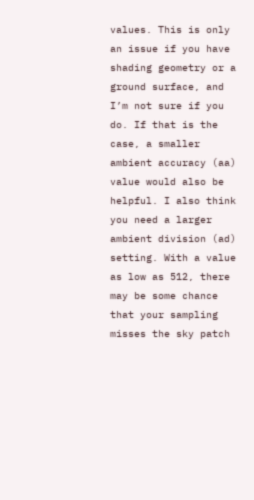values. This is only an issue if you have shading geometry or a ground surface, and I’m not sure if you do. If that is the case, a smaller ambient accuracy (aa) value would also be helpful. I also think you need a larger ambient division (ad) setting. With a value as low as 512, there may be some chance that your sampling misses the sky patch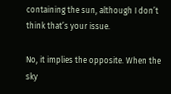containing the sun, although I don’t think that’s your issue.

No, it implies the opposite. When the sky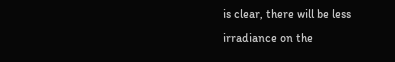is clear, there will be less irradiance on the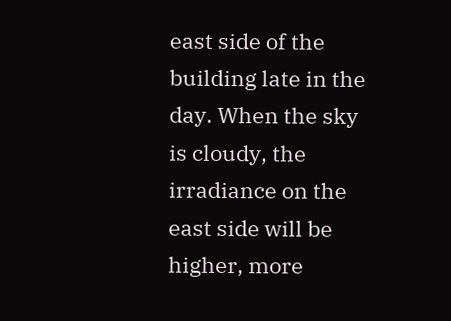east side of the building late in the day. When the sky is cloudy, the irradiance on the east side will be higher, more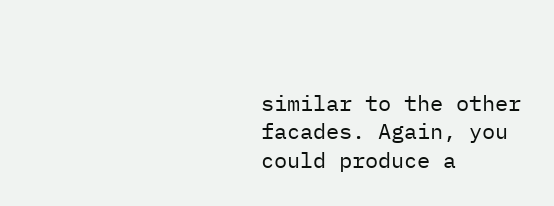similar to the other facades. Again, you could produce a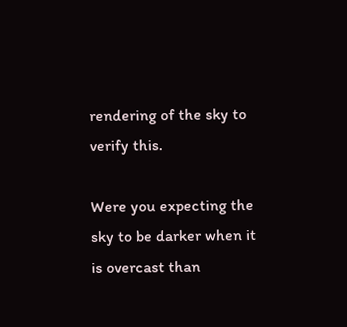rendering of the sky to verify this.

Were you expecting the sky to be darker when it is overcast than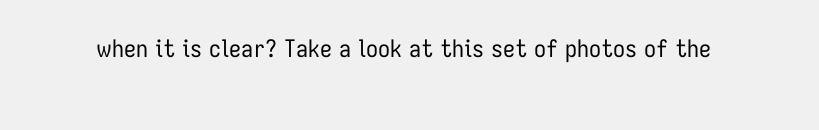when it is clear? Take a look at this set of photos of the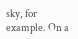sky, for example. On a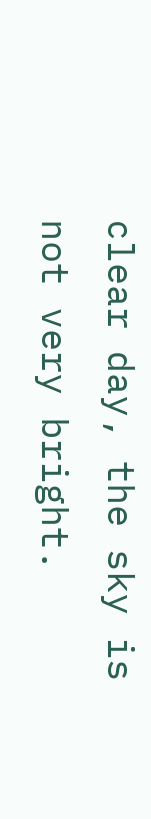clear day, the sky is not very bright.